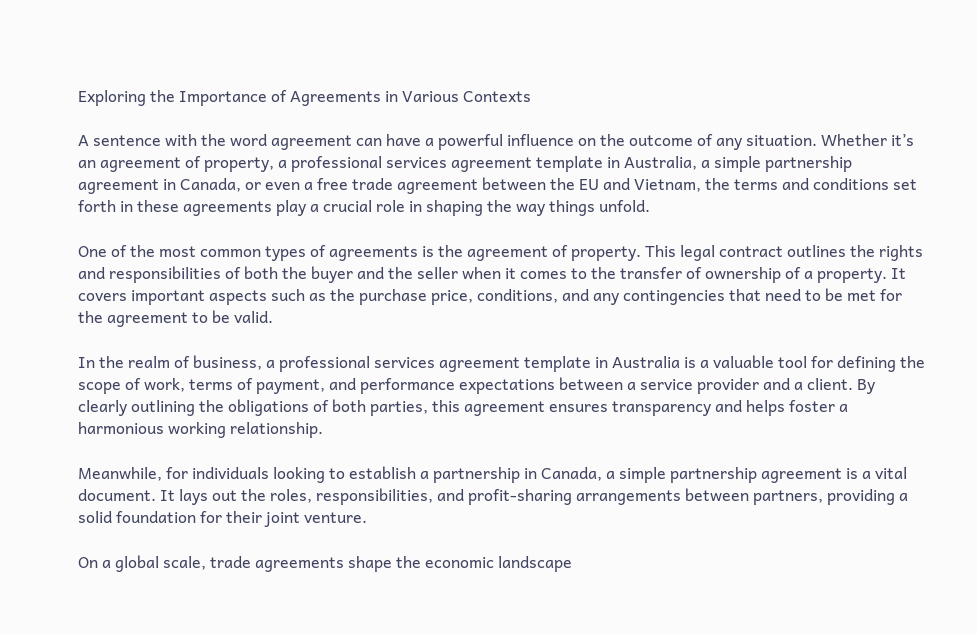Exploring the Importance of Agreements in Various Contexts

A sentence with the word agreement can have a powerful influence on the outcome of any situation. Whether it’s an agreement of property, a professional services agreement template in Australia, a simple partnership agreement in Canada, or even a free trade agreement between the EU and Vietnam, the terms and conditions set forth in these agreements play a crucial role in shaping the way things unfold.

One of the most common types of agreements is the agreement of property. This legal contract outlines the rights and responsibilities of both the buyer and the seller when it comes to the transfer of ownership of a property. It covers important aspects such as the purchase price, conditions, and any contingencies that need to be met for the agreement to be valid.

In the realm of business, a professional services agreement template in Australia is a valuable tool for defining the scope of work, terms of payment, and performance expectations between a service provider and a client. By clearly outlining the obligations of both parties, this agreement ensures transparency and helps foster a harmonious working relationship.

Meanwhile, for individuals looking to establish a partnership in Canada, a simple partnership agreement is a vital document. It lays out the roles, responsibilities, and profit-sharing arrangements between partners, providing a solid foundation for their joint venture.

On a global scale, trade agreements shape the economic landscape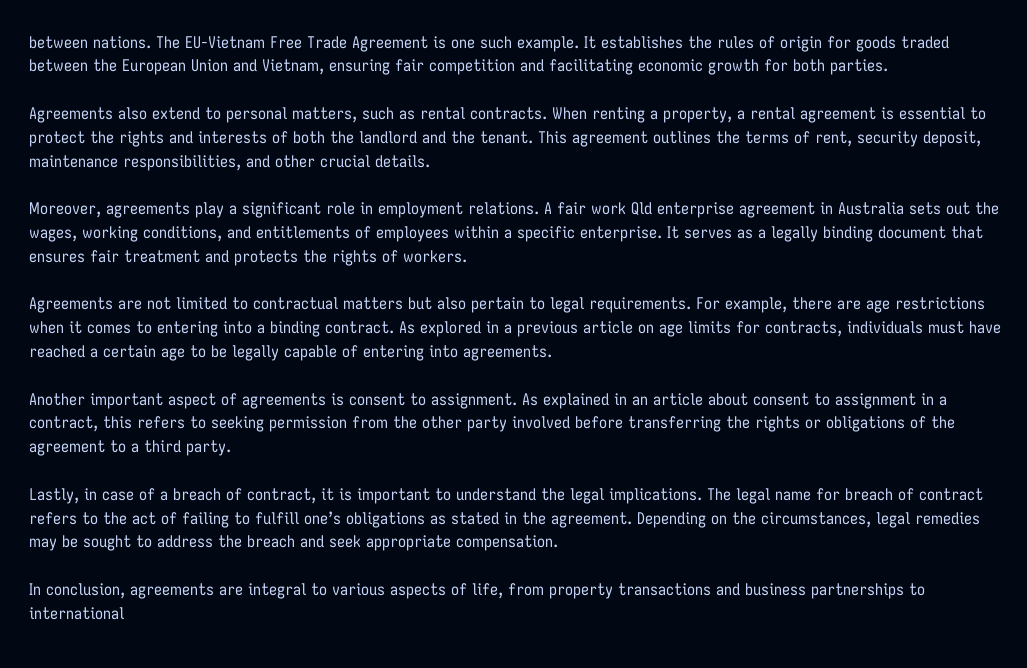between nations. The EU-Vietnam Free Trade Agreement is one such example. It establishes the rules of origin for goods traded between the European Union and Vietnam, ensuring fair competition and facilitating economic growth for both parties.

Agreements also extend to personal matters, such as rental contracts. When renting a property, a rental agreement is essential to protect the rights and interests of both the landlord and the tenant. This agreement outlines the terms of rent, security deposit, maintenance responsibilities, and other crucial details.

Moreover, agreements play a significant role in employment relations. A fair work Qld enterprise agreement in Australia sets out the wages, working conditions, and entitlements of employees within a specific enterprise. It serves as a legally binding document that ensures fair treatment and protects the rights of workers.

Agreements are not limited to contractual matters but also pertain to legal requirements. For example, there are age restrictions when it comes to entering into a binding contract. As explored in a previous article on age limits for contracts, individuals must have reached a certain age to be legally capable of entering into agreements.

Another important aspect of agreements is consent to assignment. As explained in an article about consent to assignment in a contract, this refers to seeking permission from the other party involved before transferring the rights or obligations of the agreement to a third party.

Lastly, in case of a breach of contract, it is important to understand the legal implications. The legal name for breach of contract refers to the act of failing to fulfill one’s obligations as stated in the agreement. Depending on the circumstances, legal remedies may be sought to address the breach and seek appropriate compensation.

In conclusion, agreements are integral to various aspects of life, from property transactions and business partnerships to international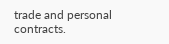trade and personal contracts.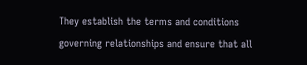They establish the terms and conditions governing relationships and ensure that all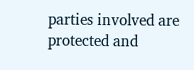parties involved are protected and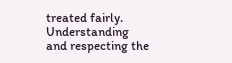treated fairly. Understanding and respecting the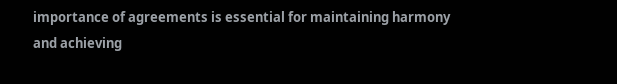importance of agreements is essential for maintaining harmony and achieving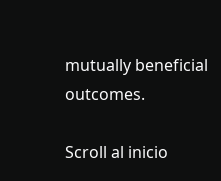mutually beneficial outcomes.

Scroll al inicio